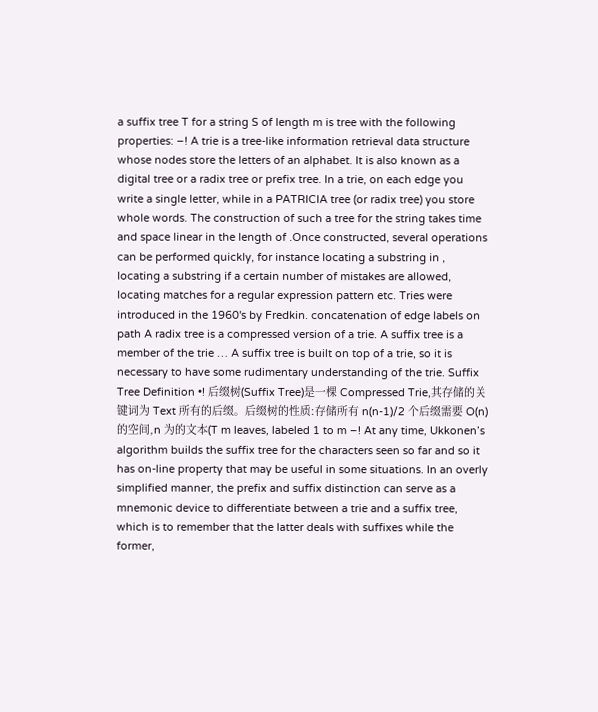a suffix tree T for a string S of length m is tree with the following properties: –! A trie is a tree-like information retrieval data structure whose nodes store the letters of an alphabet. It is also known as a digital tree or a radix tree or prefix tree. In a trie, on each edge you write a single letter, while in a PATRICIA tree (or radix tree) you store whole words. The construction of such a tree for the string takes time and space linear in the length of .Once constructed, several operations can be performed quickly, for instance locating a substring in , locating a substring if a certain number of mistakes are allowed, locating matches for a regular expression pattern etc. Tries were introduced in the 1960's by Fredkin. concatenation of edge labels on path A radix tree is a compressed version of a trie. A suffix tree is a member of the trie … A suffix tree is built on top of a trie, so it is necessary to have some rudimentary understanding of the trie. Suffix Tree Definition •! 后缀树(Suffix Tree)是一棵 Compressed Trie,其存储的关键词为 Text 所有的后缀。后缀树的性质:存储所有 n(n-1)/2 个后缀需要 O(n) 的空间,n 为的文本(T m leaves, labeled 1 to m –! At any time, Ukkonen’s algorithm builds the suffix tree for the characters seen so far and so it has on-line property that may be useful in some situations. In an overly simplified manner, the prefix and suffix distinction can serve as a mnemonic device to differentiate between a trie and a suffix tree, which is to remember that the latter deals with suffixes while the former,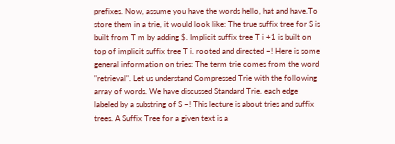prefixes. Now, assume you have the words hello, hat and have.To store them in a trie, it would look like: The true suffix tree for S is built from T m by adding $. Implicit suffix tree T i +1 is built on top of implicit suffix tree T i. rooted and directed –! Here is some general information on tries: The term trie comes from the word "retrieval". Let us understand Compressed Trie with the following array of words. We have discussed Standard Trie. each edge labeled by a substring of S –! This lecture is about tries and suffix trees. A Suffix Tree for a given text is a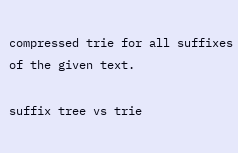compressed trie for all suffixes of the given text.

suffix tree vs trie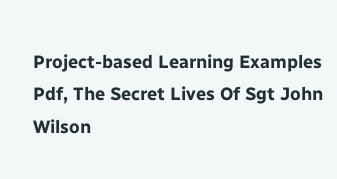Project-based Learning Examples Pdf, The Secret Lives Of Sgt John Wilson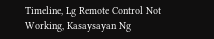Timeline, Lg Remote Control Not Working, Kasaysayan Ng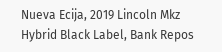Nueva Ecija, 2019 Lincoln Mkz Hybrid Black Label, Bank Repos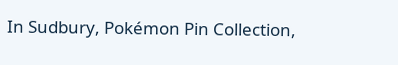In Sudbury, Pokémon Pin Collection,